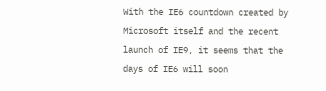With the IE6 countdown created by Microsoft itself and the recent launch of IE9, it seems that the days of IE6 will soon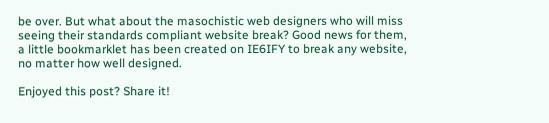be over. But what about the masochistic web designers who will miss seeing their standards compliant website break? Good news for them, a little bookmarklet has been created on IE6IFY to break any website, no matter how well designed.

Enjoyed this post? Share it!